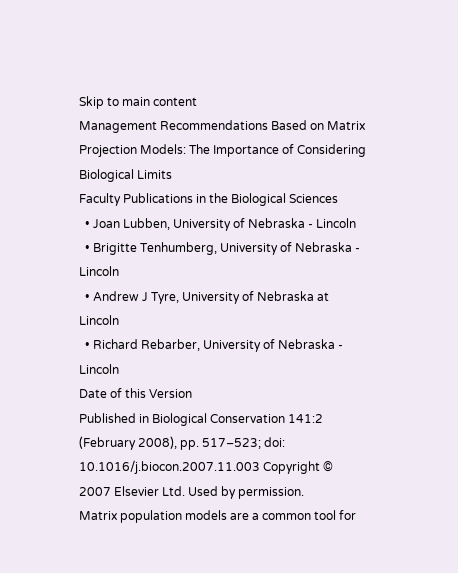Skip to main content
Management Recommendations Based on Matrix Projection Models: The Importance of Considering Biological Limits
Faculty Publications in the Biological Sciences
  • Joan Lubben, University of Nebraska - Lincoln
  • Brigitte Tenhumberg, University of Nebraska - Lincoln
  • Andrew J Tyre, University of Nebraska at Lincoln
  • Richard Rebarber, University of Nebraska - Lincoln
Date of this Version
Published in Biological Conservation 141:2 (February 2008), pp. 517–523; doi: 10.1016/j.biocon.2007.11.003 Copyright © 2007 Elsevier Ltd. Used by permission.
Matrix population models are a common tool for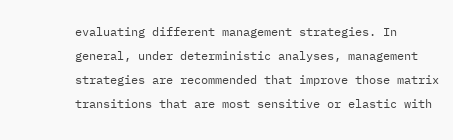evaluating different management strategies. In general, under deterministic analyses, management strategies are recommended that improve those matrix transitions that are most sensitive or elastic with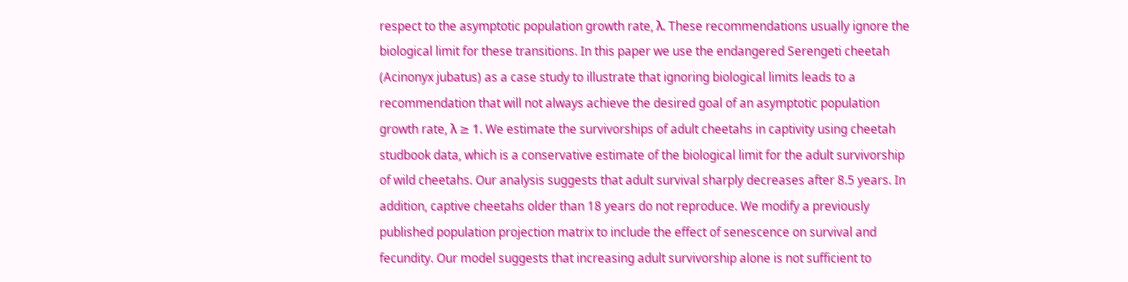respect to the asymptotic population growth rate, λ. These recommendations usually ignore the biological limit for these transitions. In this paper we use the endangered Serengeti cheetah (Acinonyx jubatus) as a case study to illustrate that ignoring biological limits leads to a recommendation that will not always achieve the desired goal of an asymptotic population growth rate, λ ≥ 1. We estimate the survivorships of adult cheetahs in captivity using cheetah studbook data, which is a conservative estimate of the biological limit for the adult survivorship of wild cheetahs. Our analysis suggests that adult survival sharply decreases after 8.5 years. In addition, captive cheetahs older than 18 years do not reproduce. We modify a previously published population projection matrix to include the effect of senescence on survival and fecundity. Our model suggests that increasing adult survivorship alone is not sufficient to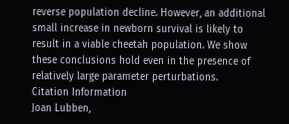reverse population decline. However, an additional small increase in newborn survival is likely to result in a viable cheetah population. We show these conclusions hold even in the presence of relatively large parameter perturbations.
Citation Information
Joan Lubben,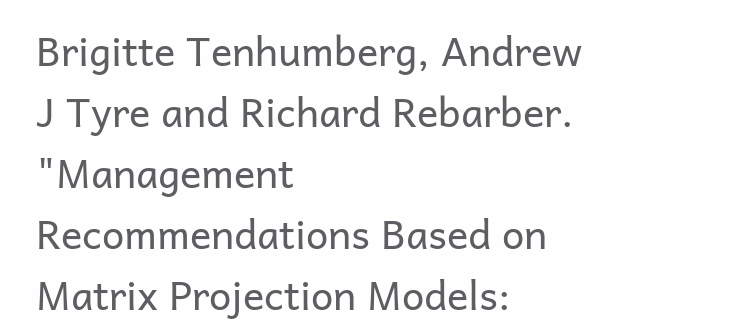Brigitte Tenhumberg, Andrew J Tyre and Richard Rebarber. "Management Recommendations Based on Matrix Projection Models: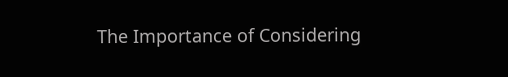The Importance of Considering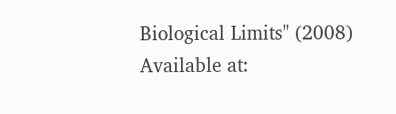Biological Limits" (2008)
Available at: